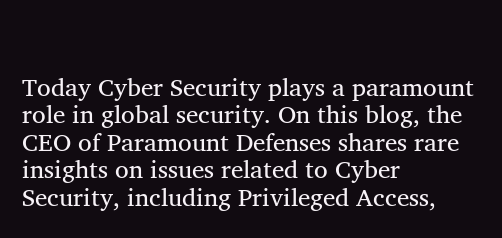Today Cyber Security plays a paramount role in global security. On this blog, the CEO of Paramount Defenses shares rare insights on issues related to Cyber Security, including Privileged Access,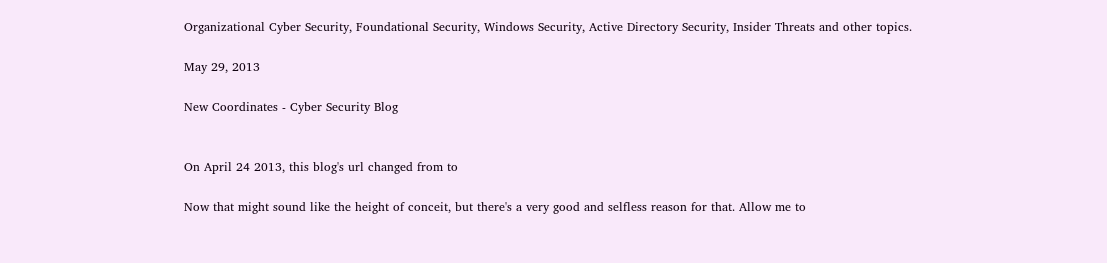Organizational Cyber Security, Foundational Security, Windows Security, Active Directory Security, Insider Threats and other topics.

May 29, 2013

New Coordinates - Cyber Security Blog


On April 24 2013, this blog's url changed from to

Now that might sound like the height of conceit, but there's a very good and selfless reason for that. Allow me to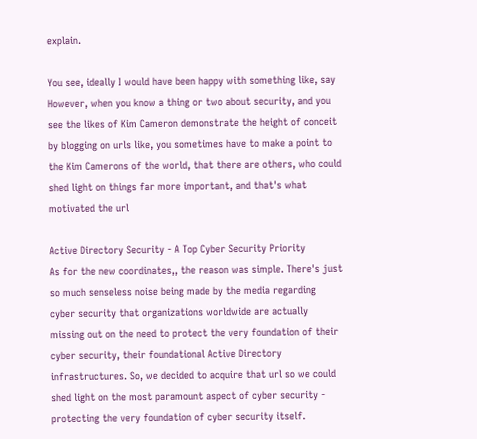explain.

You see, ideally I would have been happy with something like, say However, when you know a thing or two about security, and you see the likes of Kim Cameron demonstrate the height of conceit by blogging on urls like, you sometimes have to make a point to the Kim Camerons of the world, that there are others, who could shed light on things far more important, and that's what motivated the url

Active Directory Security - A Top Cyber Security Priority
As for the new coordinates,, the reason was simple. There's just so much senseless noise being made by the media regarding cyber security that organizations worldwide are actually missing out on the need to protect the very foundation of their cyber security, their foundational Active Directory infrastructures. So, we decided to acquire that url so we could shed light on the most paramount aspect of cyber security - protecting the very foundation of cyber security itself.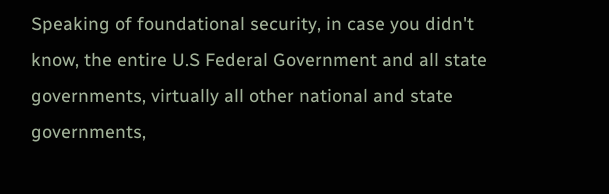Speaking of foundational security, in case you didn't know, the entire U.S Federal Government and all state governments, virtually all other national and state governments,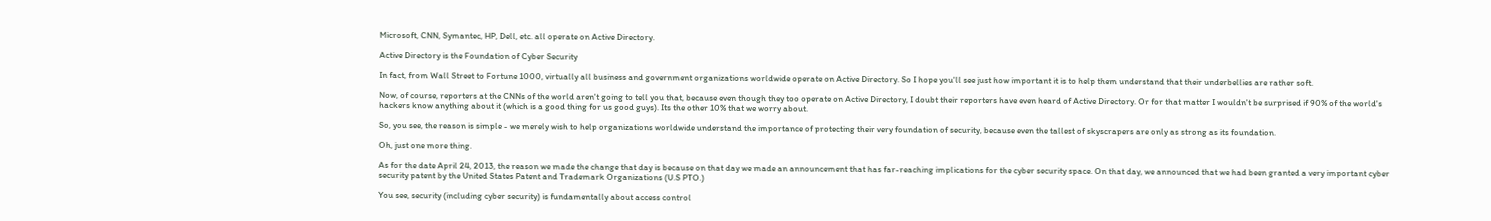Microsoft, CNN, Symantec, HP, Dell, etc. all operate on Active Directory.

Active Directory is the Foundation of Cyber Security

In fact, from Wall Street to Fortune 1000, virtually all business and government organizations worldwide operate on Active Directory. So I hope you'll see just how important it is to help them understand that their underbellies are rather soft.

Now, of course, reporters at the CNNs of the world aren't going to tell you that, because even though they too operate on Active Directory, I doubt their reporters have even heard of Active Directory. Or for that matter I wouldn't be surprised if 90% of the world's hackers know anything about it (which is a good thing for us good guys). Its the other 10% that we worry about.

So, you see, the reason is simple - we merely wish to help organizations worldwide understand the importance of protecting their very foundation of security, because even the tallest of skyscrapers are only as strong as its foundation.

Oh, just one more thing.

As for the date April 24, 2013, the reason we made the change that day is because on that day we made an announcement that has far-reaching implications for the cyber security space. On that day, we announced that we had been granted a very important cyber security patent by the United States Patent and Trademark Organizations (U.S PTO.)

You see, security (including cyber security) is fundamentally about access control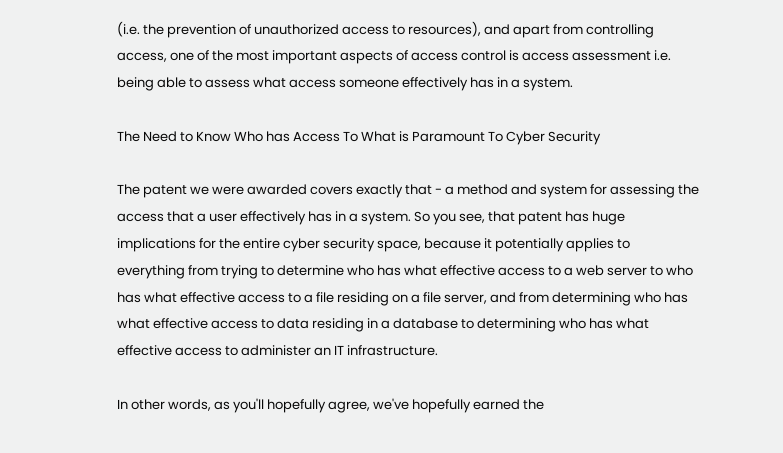(i.e. the prevention of unauthorized access to resources), and apart from controlling access, one of the most important aspects of access control is access assessment i.e. being able to assess what access someone effectively has in a system.

The Need to Know Who has Access To What is Paramount To Cyber Security

The patent we were awarded covers exactly that - a method and system for assessing the access that a user effectively has in a system. So you see, that patent has huge implications for the entire cyber security space, because it potentially applies to everything from trying to determine who has what effective access to a web server to who has what effective access to a file residing on a file server, and from determining who has what effective access to data residing in a database to determining who has what effective access to administer an IT infrastructure.

In other words, as you'll hopefully agree, we've hopefully earned the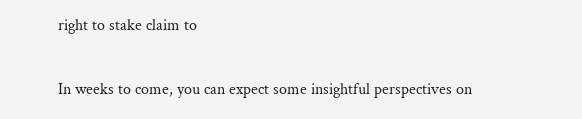right to stake claim to

In weeks to come, you can expect some insightful perspectives on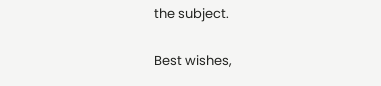the subject.

Best wishes,